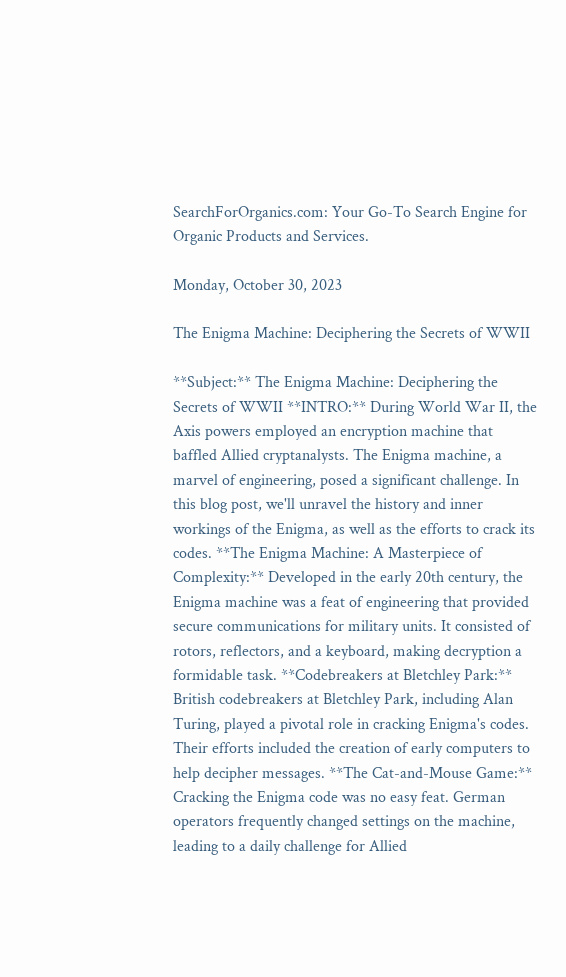SearchForOrganics.com: Your Go-To Search Engine for Organic Products and Services.

Monday, October 30, 2023

The Enigma Machine: Deciphering the Secrets of WWII

**Subject:** The Enigma Machine: Deciphering the Secrets of WWII **INTRO:** During World War II, the Axis powers employed an encryption machine that baffled Allied cryptanalysts. The Enigma machine, a marvel of engineering, posed a significant challenge. In this blog post, we'll unravel the history and inner workings of the Enigma, as well as the efforts to crack its codes. **The Enigma Machine: A Masterpiece of Complexity:** Developed in the early 20th century, the Enigma machine was a feat of engineering that provided secure communications for military units. It consisted of rotors, reflectors, and a keyboard, making decryption a formidable task. **Codebreakers at Bletchley Park:** British codebreakers at Bletchley Park, including Alan Turing, played a pivotal role in cracking Enigma's codes. Their efforts included the creation of early computers to help decipher messages. **The Cat-and-Mouse Game:** Cracking the Enigma code was no easy feat. German operators frequently changed settings on the machine, leading to a daily challenge for Allied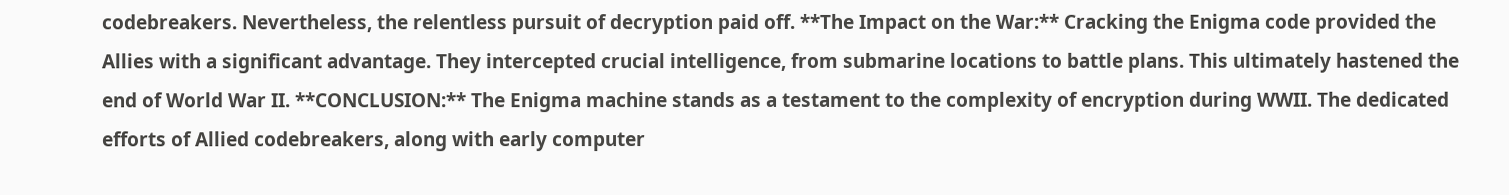codebreakers. Nevertheless, the relentless pursuit of decryption paid off. **The Impact on the War:** Cracking the Enigma code provided the Allies with a significant advantage. They intercepted crucial intelligence, from submarine locations to battle plans. This ultimately hastened the end of World War II. **CONCLUSION:** The Enigma machine stands as a testament to the complexity of encryption during WWII. The dedicated efforts of Allied codebreakers, along with early computer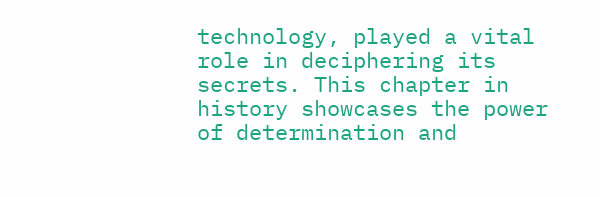technology, played a vital role in deciphering its secrets. This chapter in history showcases the power of determination and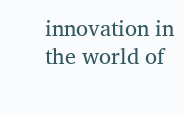innovation in the world of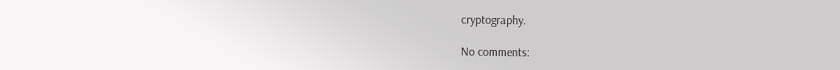cryptography.

No comments: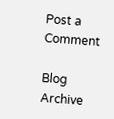Post a Comment

Blog Archive